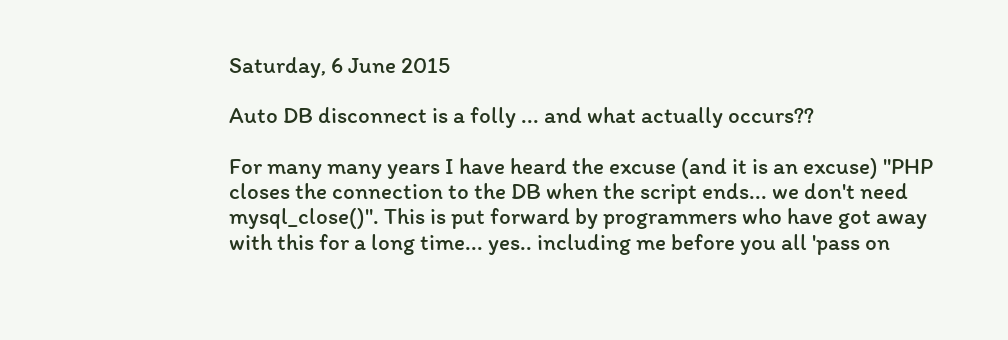Saturday, 6 June 2015

Auto DB disconnect is a folly ... and what actually occurs??

For many many years I have heard the excuse (and it is an excuse) "PHP closes the connection to the DB when the script ends... we don't need mysql_close()". This is put forward by programmers who have got away with this for a long time... yes.. including me before you all 'pass on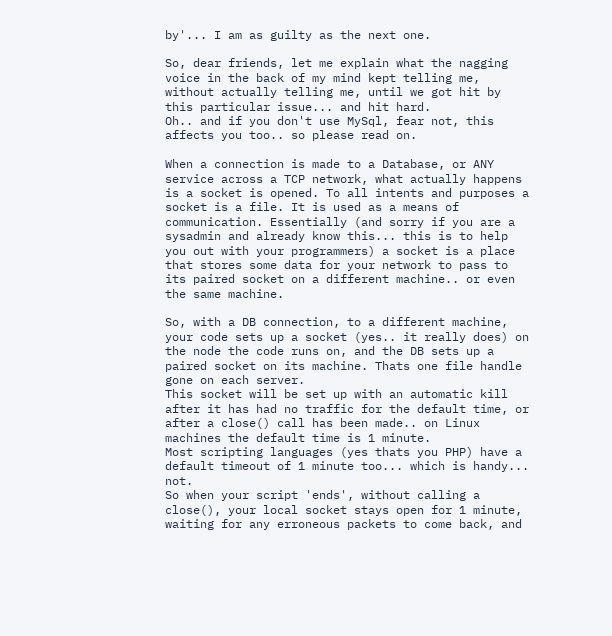by'... I am as guilty as the next one.

So, dear friends, let me explain what the nagging voice in the back of my mind kept telling me, without actually telling me, until we got hit by this particular issue... and hit hard.
Oh.. and if you don't use MySql, fear not, this affects you too.. so please read on.

When a connection is made to a Database, or ANY service across a TCP network, what actually happens is a socket is opened. To all intents and purposes a socket is a file. It is used as a means of communication. Essentially (and sorry if you are a sysadmin and already know this... this is to help you out with your programmers) a socket is a place that stores some data for your network to pass to its paired socket on a different machine.. or even the same machine.

So, with a DB connection, to a different machine, your code sets up a socket (yes.. it really does) on the node the code runs on, and the DB sets up a paired socket on its machine. Thats one file handle gone on each server.
This socket will be set up with an automatic kill after it has had no traffic for the default time, or after a close() call has been made.. on Linux machines the default time is 1 minute.
Most scripting languages (yes thats you PHP) have a default timeout of 1 minute too... which is handy... not.
So when your script 'ends', without calling a close(), your local socket stays open for 1 minute, waiting for any erroneous packets to come back, and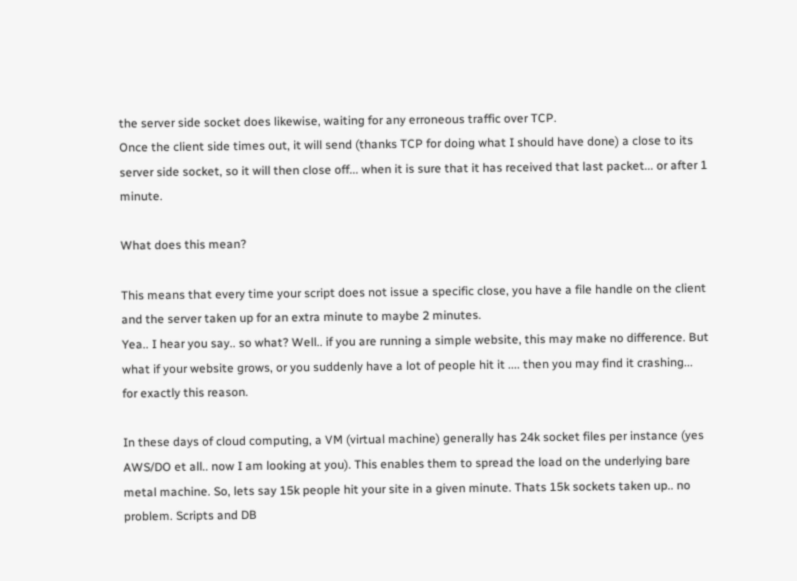the server side socket does likewise, waiting for any erroneous traffic over TCP.
Once the client side times out, it will send (thanks TCP for doing what I should have done) a close to its server side socket, so it will then close off... when it is sure that it has received that last packet... or after 1 minute.

What does this mean?

This means that every time your script does not issue a specific close, you have a file handle on the client and the server taken up for an extra minute to maybe 2 minutes.
Yea.. I hear you say.. so what? Well.. if you are running a simple website, this may make no difference. But what if your website grows, or you suddenly have a lot of people hit it .... then you may find it crashing... for exactly this reason.

In these days of cloud computing, a VM (virtual machine) generally has 24k socket files per instance (yes AWS/DO et all.. now I am looking at you). This enables them to spread the load on the underlying bare metal machine. So, lets say 15k people hit your site in a given minute. Thats 15k sockets taken up.. no problem. Scripts and DB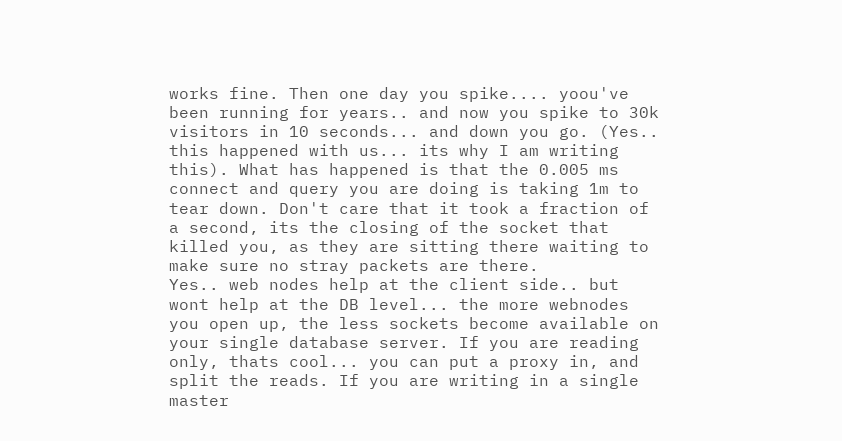works fine. Then one day you spike.... yoou've been running for years.. and now you spike to 30k visitors in 10 seconds... and down you go. (Yes.. this happened with us... its why I am writing this). What has happened is that the 0.005 ms connect and query you are doing is taking 1m to tear down. Don't care that it took a fraction of a second, its the closing of the socket that killed you, as they are sitting there waiting to make sure no stray packets are there.
Yes.. web nodes help at the client side.. but wont help at the DB level... the more webnodes you open up, the less sockets become available on your single database server. If you are reading only, thats cool... you can put a proxy in, and split the reads. If you are writing in a single master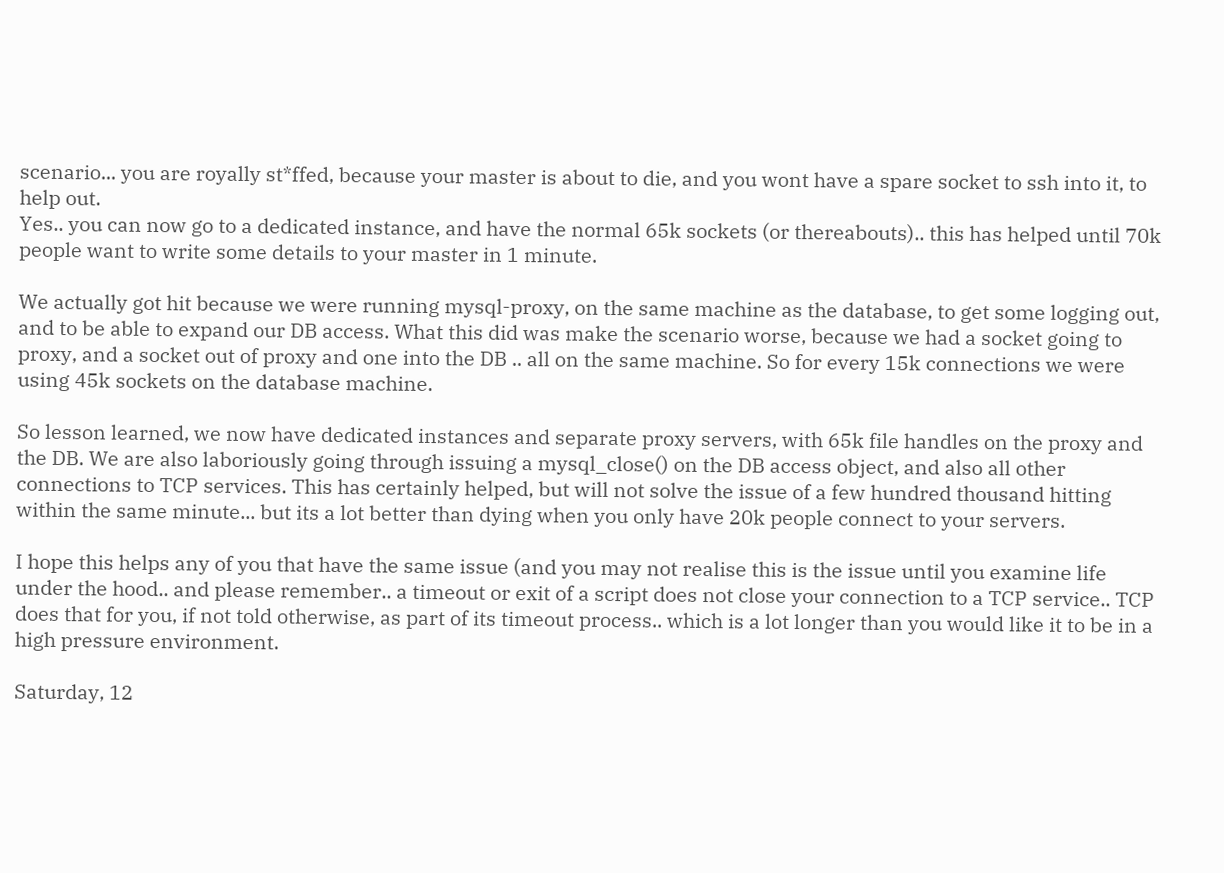scenario... you are royally st*ffed, because your master is about to die, and you wont have a spare socket to ssh into it, to help out.
Yes.. you can now go to a dedicated instance, and have the normal 65k sockets (or thereabouts).. this has helped until 70k people want to write some details to your master in 1 minute.

We actually got hit because we were running mysql-proxy, on the same machine as the database, to get some logging out, and to be able to expand our DB access. What this did was make the scenario worse, because we had a socket going to proxy, and a socket out of proxy and one into the DB .. all on the same machine. So for every 15k connections we were using 45k sockets on the database machine.

So lesson learned, we now have dedicated instances and separate proxy servers, with 65k file handles on the proxy and the DB. We are also laboriously going through issuing a mysql_close() on the DB access object, and also all other connections to TCP services. This has certainly helped, but will not solve the issue of a few hundred thousand hitting within the same minute... but its a lot better than dying when you only have 20k people connect to your servers.

I hope this helps any of you that have the same issue (and you may not realise this is the issue until you examine life under the hood.. and please remember.. a timeout or exit of a script does not close your connection to a TCP service.. TCP does that for you, if not told otherwise, as part of its timeout process.. which is a lot longer than you would like it to be in a high pressure environment.

Saturday, 12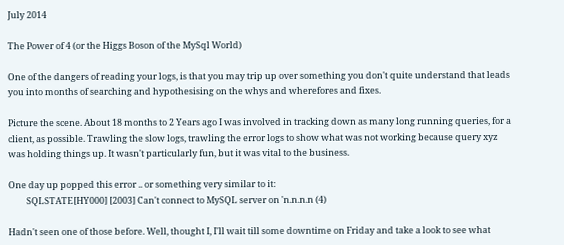July 2014

The Power of 4 (or the Higgs Boson of the MySql World)

One of the dangers of reading your logs, is that you may trip up over something you don't quite understand that leads you into months of searching and hypothesising on the whys and wherefores and fixes.

Picture the scene. About 18 months to 2 Years ago I was involved in tracking down as many long running queries, for a client, as possible. Trawling the slow logs, trawling the error logs to show what was not working because query xyz was holding things up. It wasn't particularly fun, but it was vital to the business.

One day up popped this error .. or something very similar to it:
         SQLSTATE[HY000] [2003] Can't connect to MySQL server on 'n.n.n.n (4)

Hadn't seen one of those before. Well, thought I, I'll wait till some downtime on Friday and take a look to see what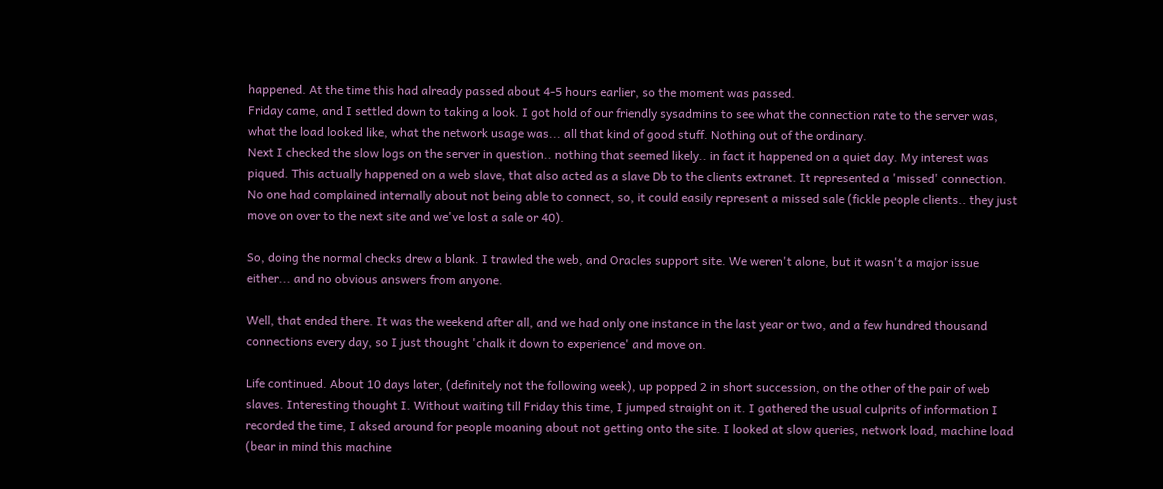happened. At the time this had already passed about 4-5 hours earlier, so the moment was passed.
Friday came, and I settled down to taking a look. I got hold of our friendly sysadmins to see what the connection rate to the server was, what the load looked like, what the network usage was... all that kind of good stuff. Nothing out of the ordinary.
Next I checked the slow logs on the server in question.. nothing that seemed likely.. in fact it happened on a quiet day. My interest was piqued. This actually happened on a web slave, that also acted as a slave Db to the clients extranet. It represented a 'missed' connection. No one had complained internally about not being able to connect, so, it could easily represent a missed sale (fickle people clients.. they just move on over to the next site and we've lost a sale or 40).

So, doing the normal checks drew a blank. I trawled the web, and Oracles support site. We weren't alone, but it wasn't a major issue either... and no obvious answers from anyone.

Well, that ended there. It was the weekend after all, and we had only one instance in the last year or two, and a few hundred thousand connections every day, so I just thought 'chalk it down to experience' and move on.

Life continued. About 10 days later, (definitely not the following week), up popped 2 in short succession, on the other of the pair of web slaves. Interesting thought I. Without waiting till Friday this time, I jumped straight on it. I gathered the usual culprits of information I recorded the time, I aksed around for people moaning about not getting onto the site. I looked at slow queries, network load, machine load (bear in mind this machine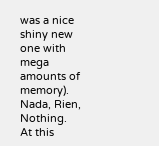was a nice shiny new one with mega amounts of memory). Nada, Rien, Nothing.
At this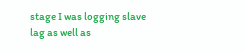stage I was logging slave lag as well as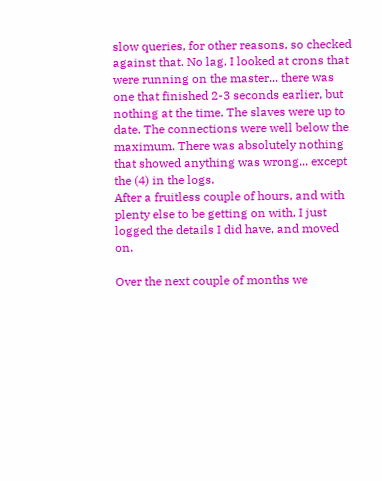slow queries, for other reasons, so checked against that. No lag. I looked at crons that were running on the master... there was one that finished 2-3 seconds earlier, but nothing at the time. The slaves were up to date. The connections were well below the maximum. There was absolutely nothing that showed anything was wrong... except the (4) in the logs.
After a fruitless couple of hours, and with plenty else to be getting on with, I just logged the details I did have, and moved on.

Over the next couple of months we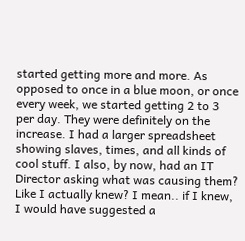started getting more and more. As opposed to once in a blue moon, or once every week, we started getting 2 to 3 per day. They were definitely on the increase. I had a larger spreadsheet showing slaves, times, and all kinds of cool stuff. I also, by now, had an IT Director asking what was causing them? Like I actually knew? I mean.. if I knew, I would have suggested a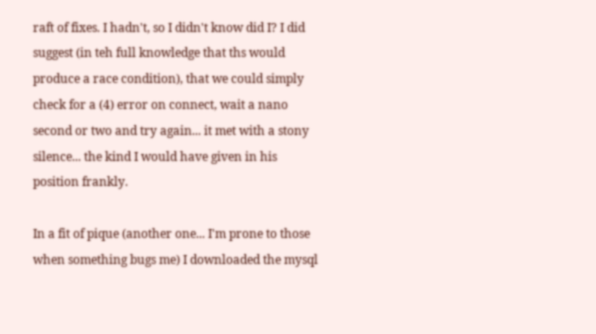raft of fixes. I hadn't, so I didn't know did I? I did suggest (in teh full knowledge that ths would produce a race condition), that we could simply check for a (4) error on connect, wait a nano second or two and try again... it met with a stony silence... the kind I would have given in his position frankly.

In a fit of pique (another one... I'm prone to those when something bugs me) I downloaded the mysql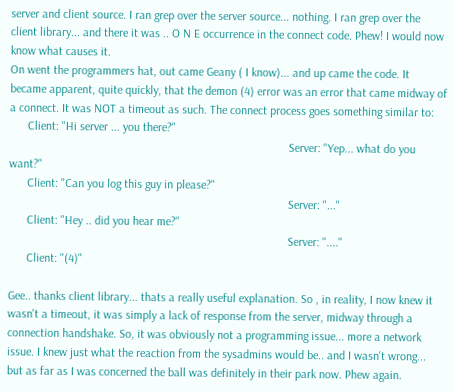server and client source. I ran grep over the server source... nothing. I ran grep over the client library... and there it was .. O N E occurrence in the connect code. Phew! I would now know what causes it.
On went the programmers hat, out came Geany ( I know)... and up came the code. It became apparent, quite quickly, that the demon (4) error was an error that came midway of a connect. It was NOT a timeout as such. The connect process goes something similar to:
      Client: "Hi server ... you there?"
                                                                                             Server: "Yep... what do you want?"
      Client: "Can you log this guy in please?"
                                                                                             Server: "..."
      Client: "Hey .. did you hear me?"
                                                                                             Server: "...."
      Client: "(4)"

Gee.. thanks client library... thats a really useful explanation. So , in reality, I now knew it wasn't a timeout, it was simply a lack of response from the server, midway through a connection handshake. So, it was obviously not a programming issue... more a network issue. I knew just what the reaction from the sysadmins would be.. and I wasn't wrong... but as far as I was concerned the ball was definitely in their park now. Phew again.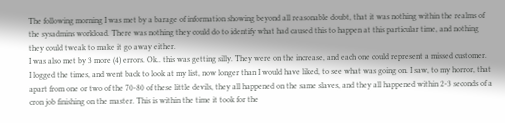The following morning I was met by a barage of information showing beyond all reasonable doubt, that it was nothing within the realms of the sysadmins workload. There was nothing they could do to identify what had caused this to happen at this particular time, and nothing they could tweak to make it go away either.
I was also met by 3 more (4) errors. Ok.. this was getting silly. They were on the increase, and each one could represent a missed customer.
I logged the times, and went back to look at my list, now longer than I would have liked, to see what was going on. I saw, to my horror, that apart from one or two of the 70-80 of these little devils, they all happened on the same slaves, and they all happened within 2-3 seconds of a cron job finishing on the master. This is within the time it took for the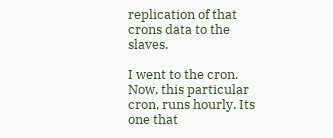replication of that crons data to the slaves.

I went to the cron. Now, this particular cron, runs hourly. Its one that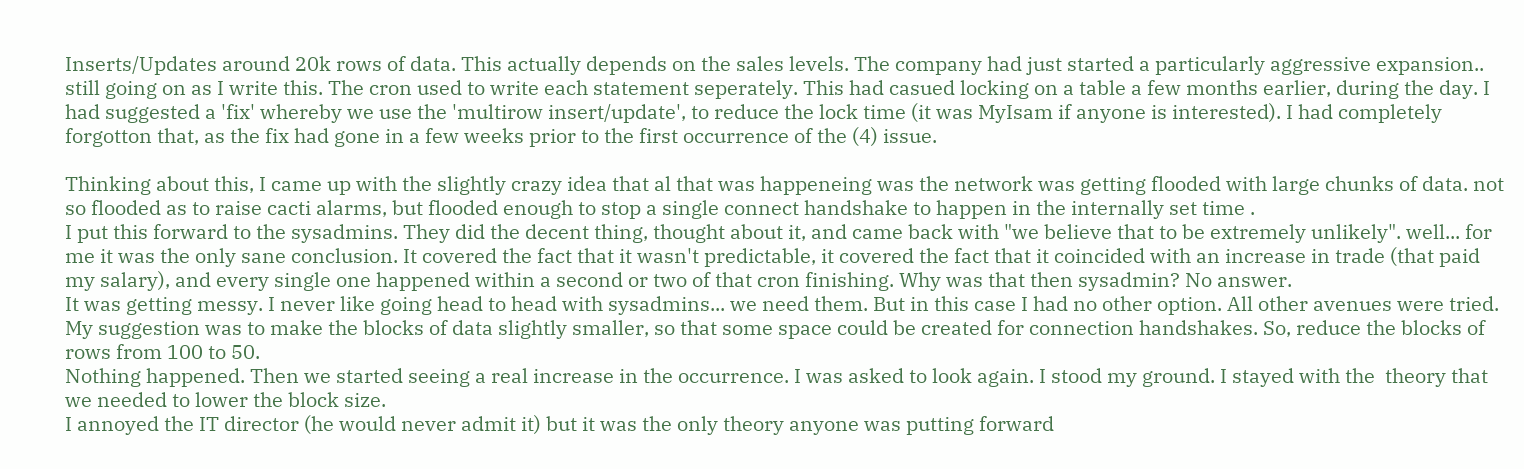Inserts/Updates around 20k rows of data. This actually depends on the sales levels. The company had just started a particularly aggressive expansion.. still going on as I write this. The cron used to write each statement seperately. This had casued locking on a table a few months earlier, during the day. I had suggested a 'fix' whereby we use the 'multirow insert/update', to reduce the lock time (it was MyIsam if anyone is interested). I had completely forgotton that, as the fix had gone in a few weeks prior to the first occurrence of the (4) issue.

Thinking about this, I came up with the slightly crazy idea that al that was happeneing was the network was getting flooded with large chunks of data. not so flooded as to raise cacti alarms, but flooded enough to stop a single connect handshake to happen in the internally set time .
I put this forward to the sysadmins. They did the decent thing, thought about it, and came back with "we believe that to be extremely unlikely". well... for me it was the only sane conclusion. It covered the fact that it wasn't predictable, it covered the fact that it coincided with an increase in trade (that paid my salary), and every single one happened within a second or two of that cron finishing. Why was that then sysadmin? No answer.
It was getting messy. I never like going head to head with sysadmins... we need them. But in this case I had no other option. All other avenues were tried. My suggestion was to make the blocks of data slightly smaller, so that some space could be created for connection handshakes. So, reduce the blocks of rows from 100 to 50.
Nothing happened. Then we started seeing a real increase in the occurrence. I was asked to look again. I stood my ground. I stayed with the  theory that we needed to lower the block size.
I annoyed the IT director (he would never admit it) but it was the only theory anyone was putting forward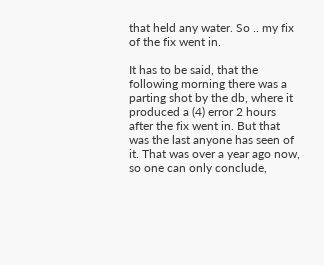that held any water. So .. my fix of the fix went in.

It has to be said, that the following morning there was a parting shot by the db, where it produced a (4) error 2 hours after the fix went in. But that was the last anyone has seen of it. That was over a year ago now, so one can only conclude,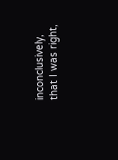inconclusively, that I was right,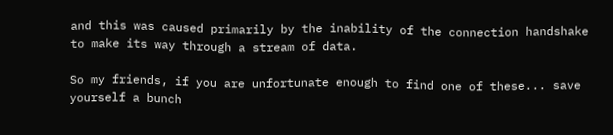and this was caused primarily by the inability of the connection handshake to make its way through a stream of data.

So my friends, if you are unfortunate enough to find one of these... save yourself a bunch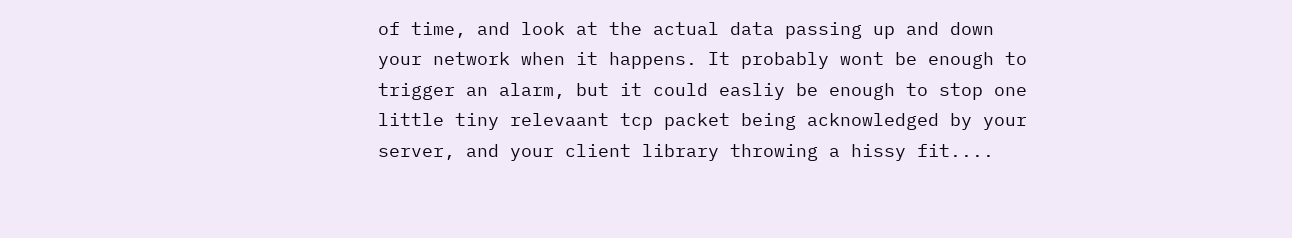of time, and look at the actual data passing up and down your network when it happens. It probably wont be enough to trigger an alarm, but it could easliy be enough to stop one little tiny relevaant tcp packet being acknowledged by your server, and your client library throwing a hissy fit....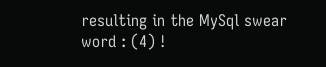resulting in the MySql swear word : (4) !